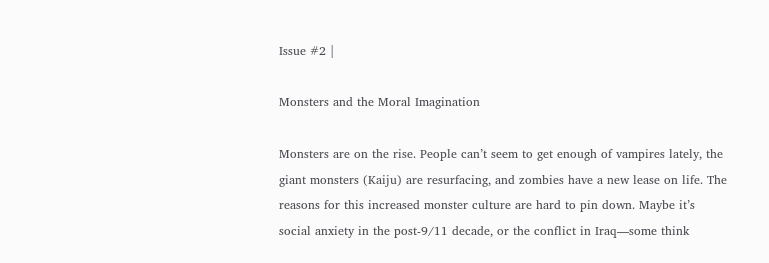Issue #2 |

Monsters and the Moral Imagination

Monsters are on the rise. People can’t seem to get enough of vampires lately, the giant monsters (Kaiju) are resurfacing, and zombies have a new lease on life. The reasons for this increased monster culture are hard to pin down. Maybe it’s social anxiety in the post-9/11 decade, or the conflict in Iraq—some think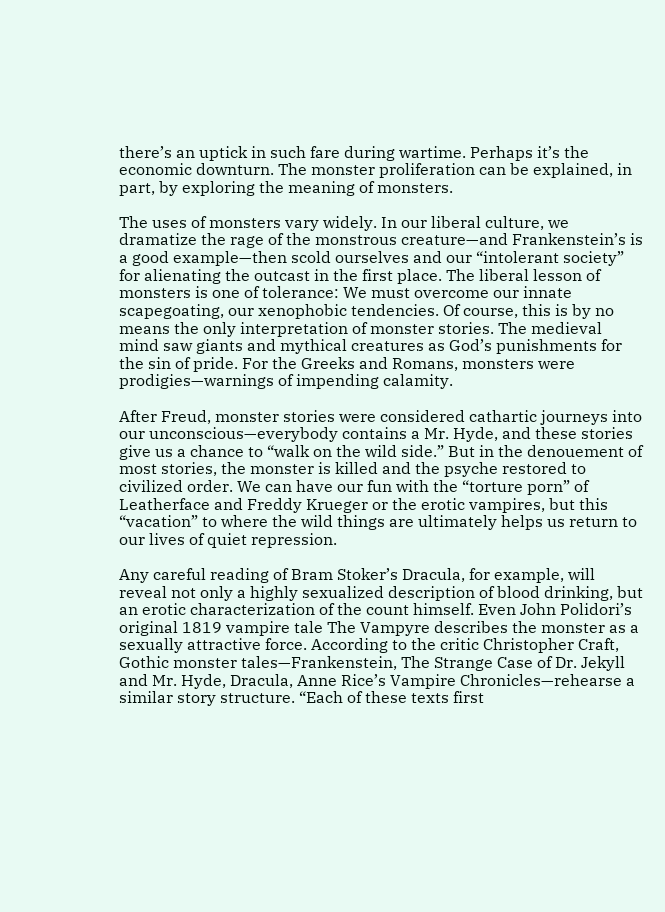there’s an uptick in such fare during wartime. Perhaps it’s the economic downturn. The monster proliferation can be explained, in part, by exploring the meaning of monsters.

The uses of monsters vary widely. In our liberal culture, we dramatize the rage of the monstrous creature—and Frankenstein’s is a good example—then scold ourselves and our “intolerant society” for alienating the outcast in the first place. The liberal lesson of monsters is one of tolerance: We must overcome our innate scapegoating, our xenophobic tendencies. Of course, this is by no means the only interpretation of monster stories. The medieval mind saw giants and mythical creatures as God’s punishments for the sin of pride. For the Greeks and Romans, monsters were prodigies—warnings of impending calamity.

After Freud, monster stories were considered cathartic journeys into our unconscious—everybody contains a Mr. Hyde, and these stories give us a chance to “walk on the wild side.” But in the denouement of most stories, the monster is killed and the psyche restored to civilized order. We can have our fun with the “torture porn” of Leatherface and Freddy Krueger or the erotic vampires, but this “vacation” to where the wild things are ultimately helps us return to our lives of quiet repression.

Any careful reading of Bram Stoker’s Dracula, for example, will reveal not only a highly sexualized description of blood drinking, but an erotic characterization of the count himself. Even John Polidori’s original 1819 vampire tale The Vampyre describes the monster as a sexually attractive force. According to the critic Christopher Craft, Gothic monster tales—Frankenstein, The Strange Case of Dr. Jekyll and Mr. Hyde, Dracula, Anne Rice’s Vampire Chronicles—rehearse a similar story structure. “Each of these texts first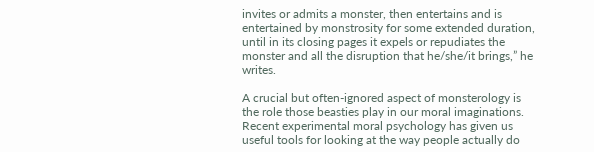invites or admits a monster, then entertains and is entertained by monstrosity for some extended duration, until in its closing pages it expels or repudiates the monster and all the disruption that he/she/it brings,” he writes.

A crucial but often-ignored aspect of monsterology is the role those beasties play in our moral imaginations. Recent experimental moral psychology has given us useful tools for looking at the way people actually do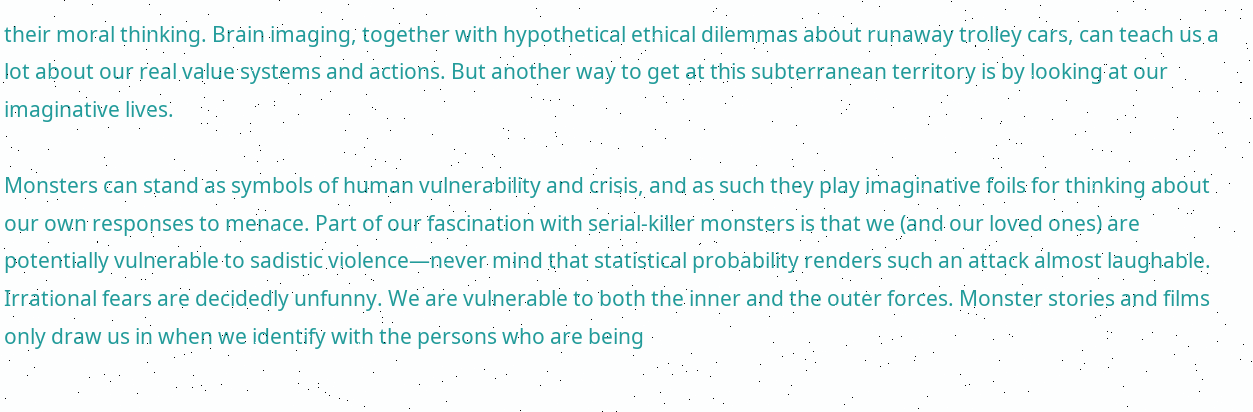their moral thinking. Brain imaging, together with hypothetical ethical dilemmas about runaway trolley cars, can teach us a lot about our real value systems and actions. But another way to get at this subterranean territory is by looking at our imaginative lives.

Monsters can stand as symbols of human vulnerability and crisis, and as such they play imaginative foils for thinking about our own responses to menace. Part of our fascination with serial-killer monsters is that we (and our loved ones) are potentially vulnerable to sadistic violence—never mind that statistical probability renders such an attack almost laughable. Irrational fears are decidedly unfunny. We are vulnerable to both the inner and the outer forces. Monster stories and films only draw us in when we identify with the persons who are being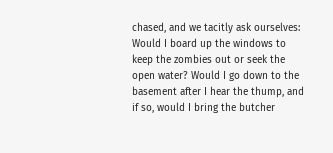chased, and we tacitly ask ourselves: Would I board up the windows to keep the zombies out or seek the open water? Would I go down to the basement after I hear the thump, and if so, would I bring the butcher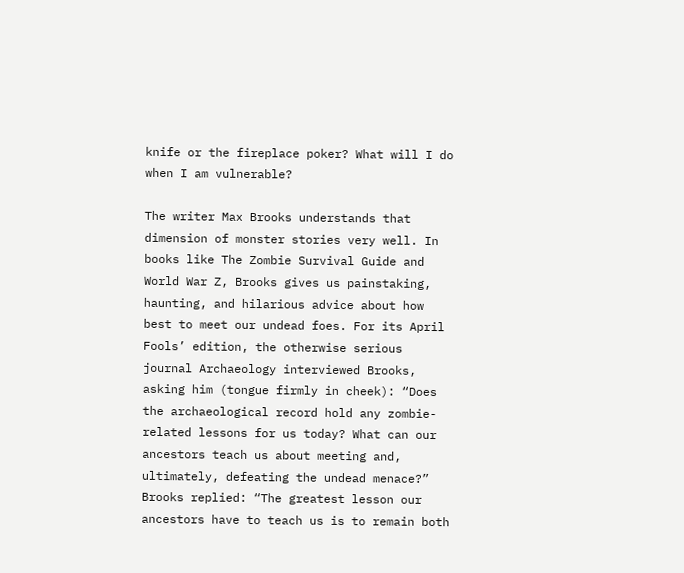knife or the fireplace poker? What will I do when I am vulnerable?

The writer Max Brooks understands that dimension of monster stories very well. In books like The Zombie Survival Guide and World War Z, Brooks gives us painstaking, haunting, and hilarious advice about how best to meet our undead foes. For its April Fools’ edition, the otherwise serious journal Archaeology interviewed Brooks, asking him (tongue firmly in cheek): “Does the archaeological record hold any zombie-related lessons for us today? What can our ancestors teach us about meeting and, ultimately, defeating the undead menace?” Brooks replied: “The greatest lesson our ancestors have to teach us is to remain both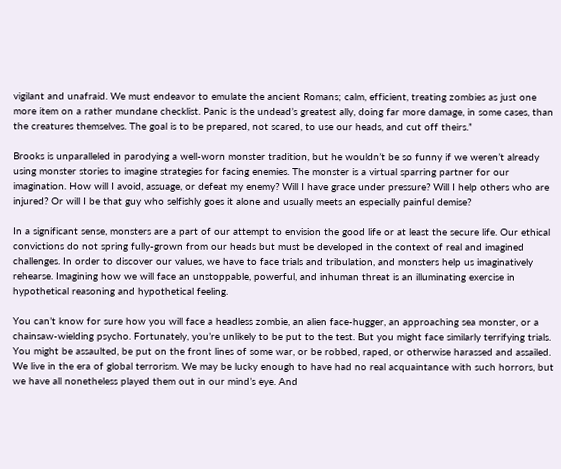vigilant and unafraid. We must endeavor to emulate the ancient Romans; calm, efficient, treating zombies as just one more item on a rather mundane checklist. Panic is the undead’s greatest ally, doing far more damage, in some cases, than the creatures themselves. The goal is to be prepared, not scared, to use our heads, and cut off theirs.”

Brooks is unparalleled in parodying a well-worn monster tradition, but he wouldn’t be so funny if we weren’t already using monster stories to imagine strategies for facing enemies. The monster is a virtual sparring partner for our imagination. How will I avoid, assuage, or defeat my enemy? Will I have grace under pressure? Will I help others who are injured? Or will I be that guy who selfishly goes it alone and usually meets an especially painful demise?

In a significant sense, monsters are a part of our attempt to envision the good life or at least the secure life. Our ethical convictions do not spring fully-grown from our heads but must be developed in the context of real and imagined challenges. In order to discover our values, we have to face trials and tribulation, and monsters help us imaginatively rehearse. Imagining how we will face an unstoppable, powerful, and inhuman threat is an illuminating exercise in hypothetical reasoning and hypothetical feeling.

You can’t know for sure how you will face a headless zombie, an alien face-hugger, an approaching sea monster, or a chainsaw-wielding psycho. Fortunately, you’re unlikely to be put to the test. But you might face similarly terrifying trials. You might be assaulted, be put on the front lines of some war, or be robbed, raped, or otherwise harassed and assailed. We live in the era of global terrorism. We may be lucky enough to have had no real acquaintance with such horrors, but we have all nonetheless played them out in our mind’s eye. And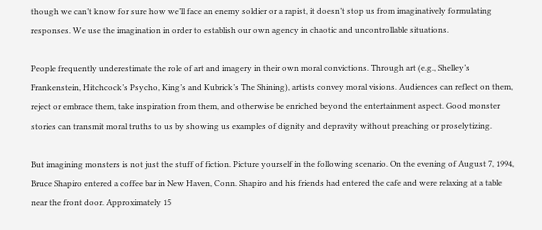though we can’t know for sure how we’ll face an enemy soldier or a rapist, it doesn’t stop us from imaginatively formulating responses. We use the imagination in order to establish our own agency in chaotic and uncontrollable situations.

People frequently underestimate the role of art and imagery in their own moral convictions. Through art (e.g., Shelley’s Frankenstein, Hitchcock’s Psycho, King’s and Kubrick’s The Shining), artists convey moral visions. Audiences can reflect on them, reject or embrace them, take inspiration from them, and otherwise be enriched beyond the entertainment aspect. Good monster stories can transmit moral truths to us by showing us examples of dignity and depravity without preaching or proselytizing.

But imagining monsters is not just the stuff of fiction. Picture yourself in the following scenario. On the evening of August 7, 1994, Bruce Shapiro entered a coffee bar in New Haven, Conn. Shapiro and his friends had entered the cafe and were relaxing at a table near the front door. Approximately 15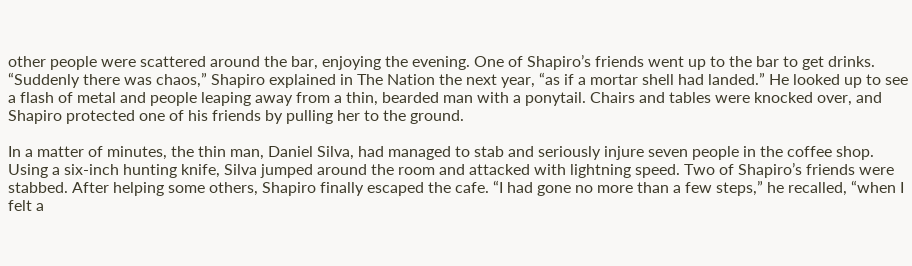other people were scattered around the bar, enjoying the evening. One of Shapiro’s friends went up to the bar to get drinks. “Suddenly there was chaos,” Shapiro explained in The Nation the next year, “as if a mortar shell had landed.” He looked up to see a flash of metal and people leaping away from a thin, bearded man with a ponytail. Chairs and tables were knocked over, and Shapiro protected one of his friends by pulling her to the ground.

In a matter of minutes, the thin man, Daniel Silva, had managed to stab and seriously injure seven people in the coffee shop. Using a six-inch hunting knife, Silva jumped around the room and attacked with lightning speed. Two of Shapiro’s friends were stabbed. After helping some others, Shapiro finally escaped the cafe. “I had gone no more than a few steps,” he recalled, “when I felt a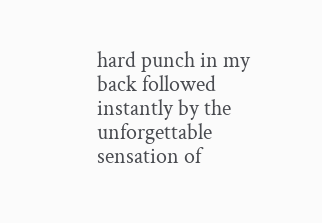hard punch in my back followed instantly by the unforgettable sensation of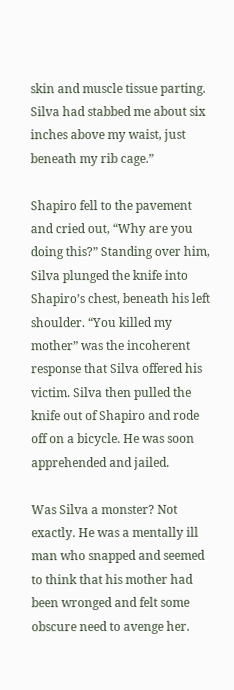skin and muscle tissue parting. Silva had stabbed me about six inches above my waist, just beneath my rib cage.”

Shapiro fell to the pavement and cried out, “Why are you doing this?” Standing over him, Silva plunged the knife into Shapiro’s chest, beneath his left shoulder. “You killed my mother” was the incoherent response that Silva offered his victim. Silva then pulled the knife out of Shapiro and rode off on a bicycle. He was soon apprehended and jailed.

Was Silva a monster? Not exactly. He was a mentally ill man who snapped and seemed to think that his mother had been wronged and felt some obscure need to avenge her.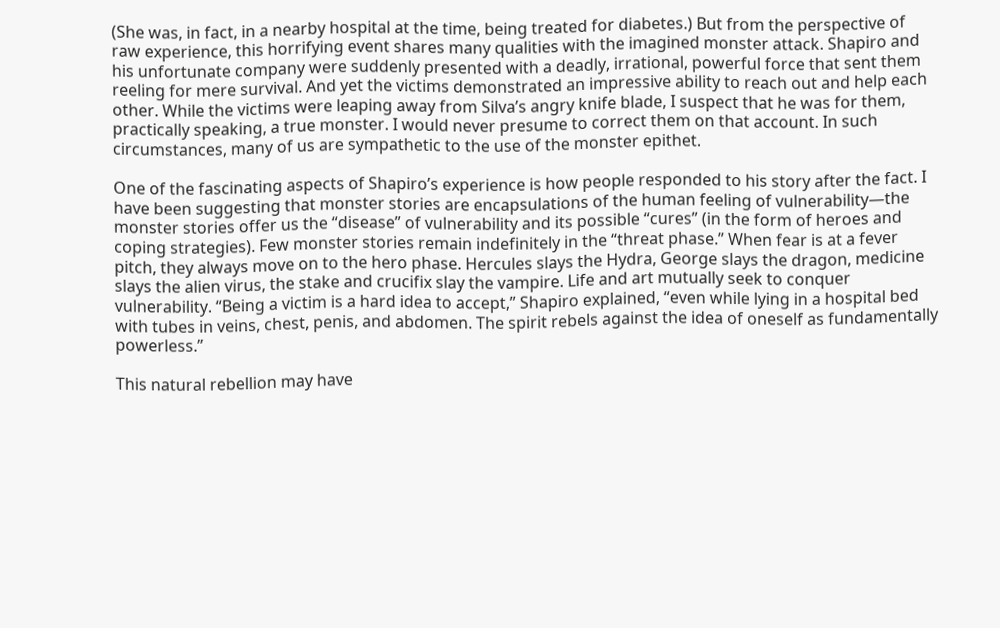(She was, in fact, in a nearby hospital at the time, being treated for diabetes.) But from the perspective of raw experience, this horrifying event shares many qualities with the imagined monster attack. Shapiro and his unfortunate company were suddenly presented with a deadly, irrational, powerful force that sent them reeling for mere survival. And yet the victims demonstrated an impressive ability to reach out and help each other. While the victims were leaping away from Silva’s angry knife blade, I suspect that he was for them, practically speaking, a true monster. I would never presume to correct them on that account. In such circumstances, many of us are sympathetic to the use of the monster epithet.

One of the fascinating aspects of Shapiro’s experience is how people responded to his story after the fact. I have been suggesting that monster stories are encapsulations of the human feeling of vulnerability—the monster stories offer us the “disease” of vulnerability and its possible “cures” (in the form of heroes and coping strategies). Few monster stories remain indefinitely in the “threat phase.” When fear is at a fever pitch, they always move on to the hero phase. Hercules slays the Hydra, George slays the dragon, medicine slays the alien virus, the stake and crucifix slay the vampire. Life and art mutually seek to conquer vulnerability. “Being a victim is a hard idea to accept,” Shapiro explained, “even while lying in a hospital bed with tubes in veins, chest, penis, and abdomen. The spirit rebels against the idea of oneself as fundamentally powerless.”

This natural rebellion may have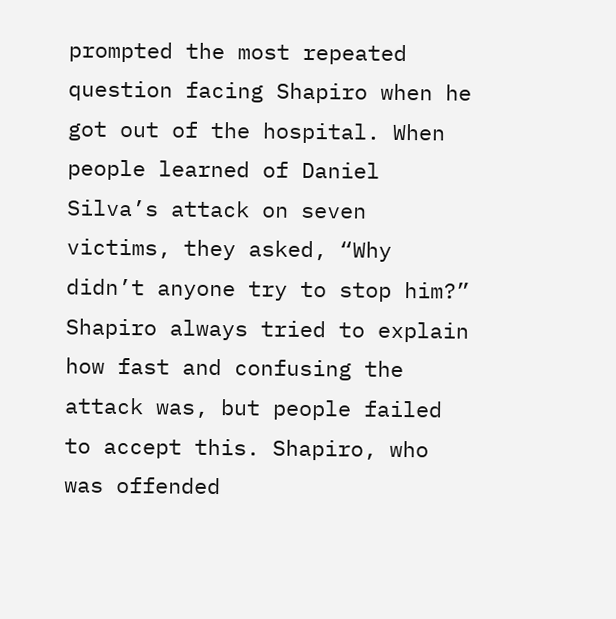prompted the most repeated question facing Shapiro when he got out of the hospital. When people learned of Daniel Silva’s attack on seven victims, they asked, “Why didn’t anyone try to stop him?” Shapiro always tried to explain how fast and confusing the attack was, but people failed to accept this. Shapiro, who was offended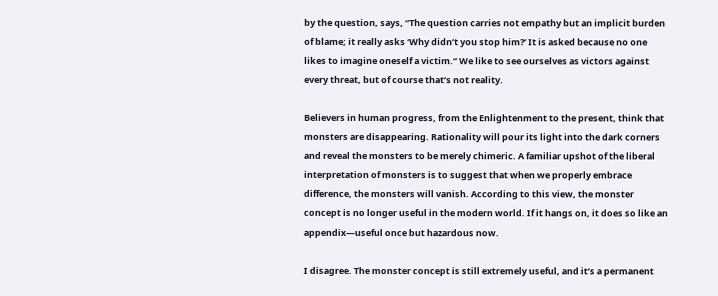by the question, says, “The question carries not empathy but an implicit burden of blame; it really asks ‘Why didn’t you stop him?’ It is asked because no one likes to imagine oneself a victim.” We like to see ourselves as victors against every threat, but of course that’s not reality.

Believers in human progress, from the Enlightenment to the present, think that monsters are disappearing. Rationality will pour its light into the dark corners and reveal the monsters to be merely chimeric. A familiar upshot of the liberal interpretation of monsters is to suggest that when we properly embrace difference, the monsters will vanish. According to this view, the monster concept is no longer useful in the modern world. If it hangs on, it does so like an appendix—useful once but hazardous now.

I disagree. The monster concept is still extremely useful, and it’s a permanent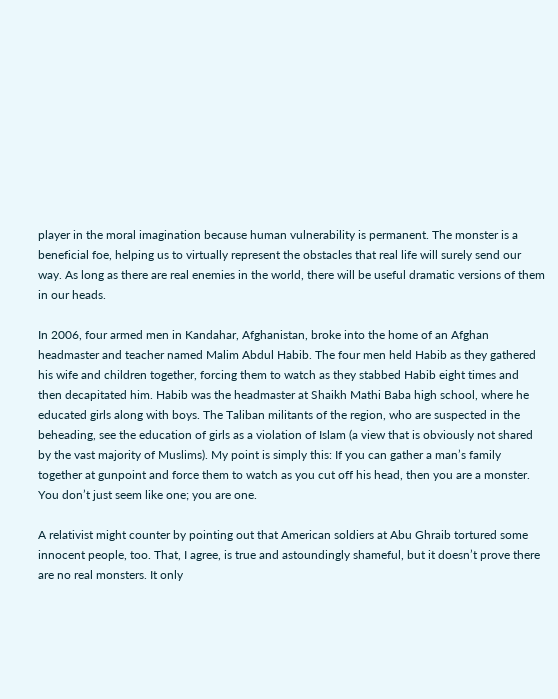player in the moral imagination because human vulnerability is permanent. The monster is a beneficial foe, helping us to virtually represent the obstacles that real life will surely send our way. As long as there are real enemies in the world, there will be useful dramatic versions of them in our heads.

In 2006, four armed men in Kandahar, Afghanistan, broke into the home of an Afghan headmaster and teacher named Malim Abdul Habib. The four men held Habib as they gathered his wife and children together, forcing them to watch as they stabbed Habib eight times and then decapitated him. Habib was the headmaster at Shaikh Mathi Baba high school, where he educated girls along with boys. The Taliban militants of the region, who are suspected in the beheading, see the education of girls as a violation of Islam (a view that is obviously not shared by the vast majority of Muslims). My point is simply this: If you can gather a man’s family together at gunpoint and force them to watch as you cut off his head, then you are a monster. You don’t just seem like one; you are one.

A relativist might counter by pointing out that American soldiers at Abu Ghraib tortured some innocent people, too. That, I agree, is true and astoundingly shameful, but it doesn’t prove there are no real monsters. It only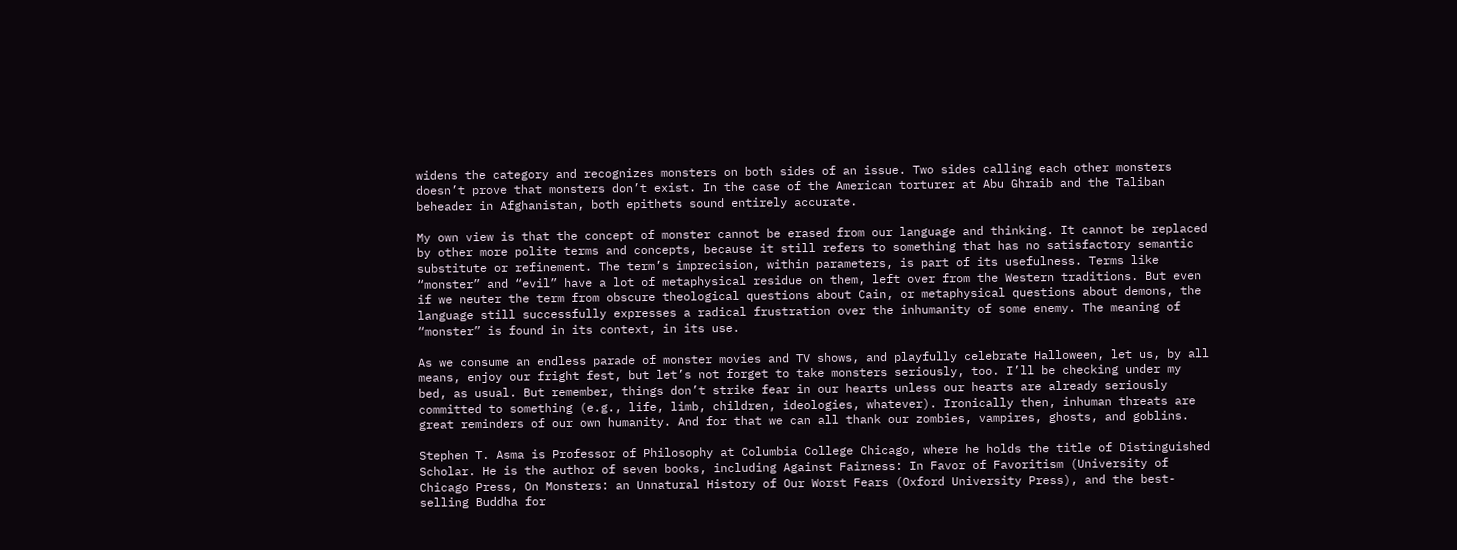widens the category and recognizes monsters on both sides of an issue. Two sides calling each other monsters doesn’t prove that monsters don’t exist. In the case of the American torturer at Abu Ghraib and the Taliban beheader in Afghanistan, both epithets sound entirely accurate.

My own view is that the concept of monster cannot be erased from our language and thinking. It cannot be replaced by other more polite terms and concepts, because it still refers to something that has no satisfactory semantic substitute or refinement. The term’s imprecision, within parameters, is part of its usefulness. Terms like “monster” and “evil” have a lot of metaphysical residue on them, left over from the Western traditions. But even if we neuter the term from obscure theological questions about Cain, or metaphysical questions about demons, the language still successfully expresses a radical frustration over the inhumanity of some enemy. The meaning of “monster” is found in its context, in its use.

As we consume an endless parade of monster movies and TV shows, and playfully celebrate Halloween, let us, by all means, enjoy our fright fest, but let’s not forget to take monsters seriously, too. I’ll be checking under my bed, as usual. But remember, things don’t strike fear in our hearts unless our hearts are already seriously committed to something (e.g., life, limb, children, ideologies, whatever). Ironically then, inhuman threats are great reminders of our own humanity. And for that we can all thank our zombies, vampires, ghosts, and goblins.

Stephen T. Asma is Professor of Philosophy at Columbia College Chicago, where he holds the title of Distinguished Scholar. He is the author of seven books, including Against Fairness: In Favor of Favoritism (University of Chicago Press, On Monsters: an Unnatural History of Our Worst Fears (Oxford University Press), and the best-selling Buddha for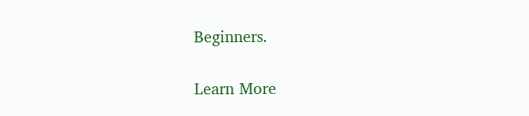Beginners.

Learn More